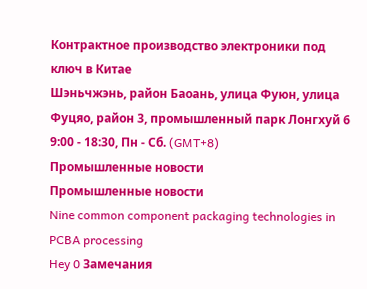Контрактное производство электроники под ключ в Китае
Шэньчжэнь, район Баоань, улица Фуюн, улица Фуцяо, район 3, промышленный парк Лонгхуй 6
9:00 - 18:30, Пн - Сб. (GMT+8)
Промышленные новости
Промышленные новости
Nine common component packaging technologies in PCBA processing
Hey 0 Замечания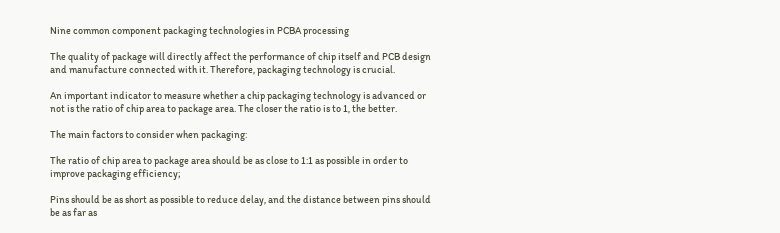Nine common component packaging technologies in PCBA processing

The quality of package will directly affect the performance of chip itself and PCB design and manufacture connected with it. Therefore, packaging technology is crucial.

An important indicator to measure whether a chip packaging technology is advanced or not is the ratio of chip area to package area. The closer the ratio is to 1, the better.

The main factors to consider when packaging:

The ratio of chip area to package area should be as close to 1:1 as possible in order to improve packaging efficiency;

Pins should be as short as possible to reduce delay, and the distance between pins should be as far as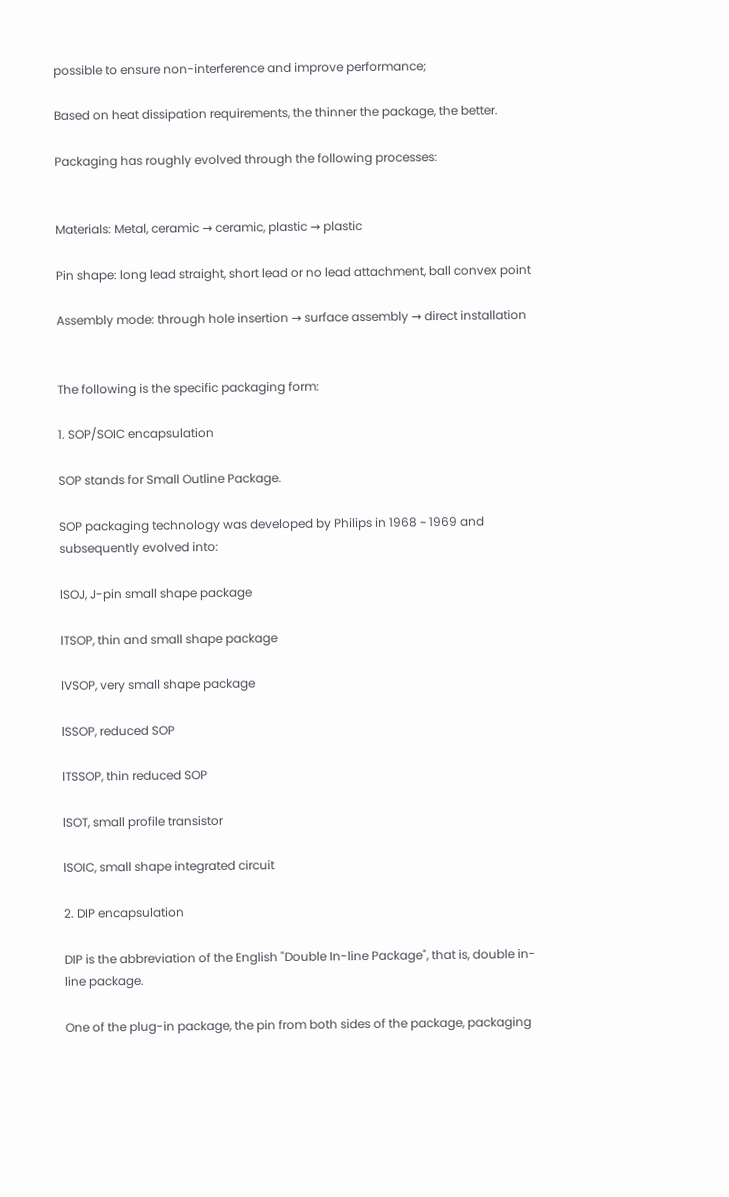possible to ensure non-interference and improve performance;

Based on heat dissipation requirements, the thinner the package, the better.

Packaging has roughly evolved through the following processes:


Materials: Metal, ceramic → ceramic, plastic → plastic

Pin shape: long lead straight, short lead or no lead attachment, ball convex point

Assembly mode: through hole insertion → surface assembly → direct installation


The following is the specific packaging form:

1. SOP/SOIC encapsulation

SOP stands for Small Outline Package.

SOP packaging technology was developed by Philips in 1968 ~ 1969 and subsequently evolved into:

lSOJ, J-pin small shape package

lTSOP, thin and small shape package

lVSOP, very small shape package

lSSOP, reduced SOP

lTSSOP, thin reduced SOP

lSOT, small profile transistor

lSOIC, small shape integrated circuit

2. DIP encapsulation

DIP is the abbreviation of the English "Double In-line Package", that is, double in-line package.

One of the plug-in package, the pin from both sides of the package, packaging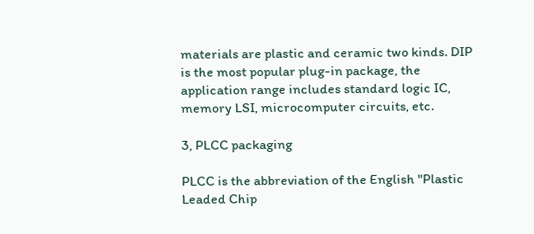materials are plastic and ceramic two kinds. DIP is the most popular plug-in package, the application range includes standard logic IC, memory LSI, microcomputer circuits, etc.

3, PLCC packaging

PLCC is the abbreviation of the English "Plastic Leaded Chip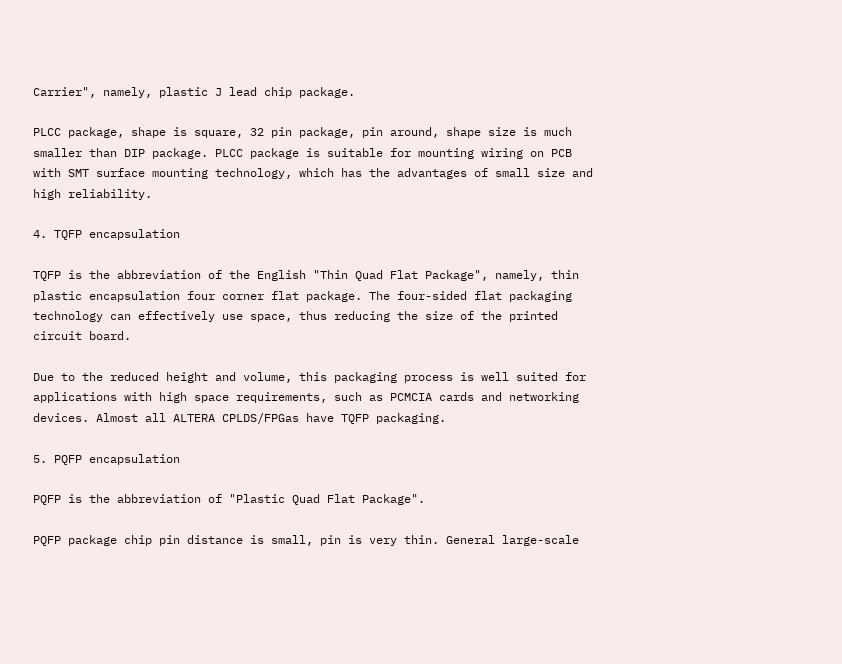Carrier", namely, plastic J lead chip package.

PLCC package, shape is square, 32 pin package, pin around, shape size is much smaller than DIP package. PLCC package is suitable for mounting wiring on PCB with SMT surface mounting technology, which has the advantages of small size and high reliability.

4. TQFP encapsulation

TQFP is the abbreviation of the English "Thin Quad Flat Package", namely, thin plastic encapsulation four corner flat package. The four-sided flat packaging technology can effectively use space, thus reducing the size of the printed circuit board.

Due to the reduced height and volume, this packaging process is well suited for applications with high space requirements, such as PCMCIA cards and networking devices. Almost all ALTERA CPLDS/FPGas have TQFP packaging.

5. PQFP encapsulation

PQFP is the abbreviation of "Plastic Quad Flat Package".

PQFP package chip pin distance is small, pin is very thin. General large-scale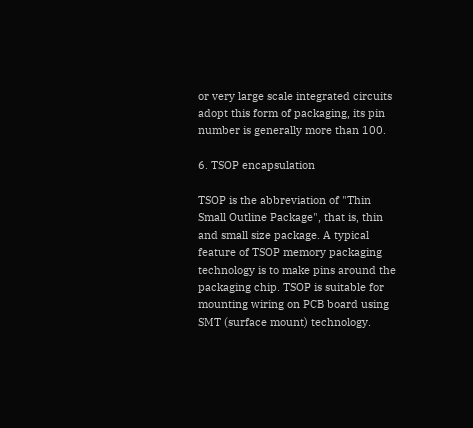or very large scale integrated circuits adopt this form of packaging, its pin number is generally more than 100.

6. TSOP encapsulation

TSOP is the abbreviation of "Thin Small Outline Package", that is, thin and small size package. A typical feature of TSOP memory packaging technology is to make pins around the packaging chip. TSOP is suitable for mounting wiring on PCB board using SMT (surface mount) technology.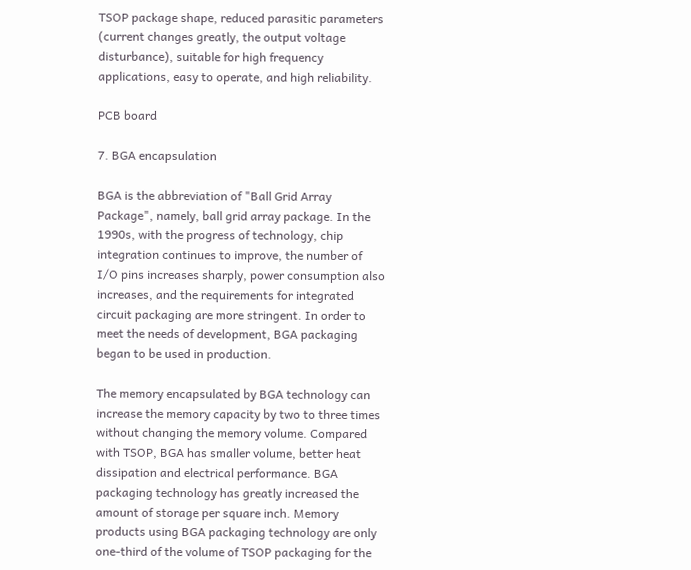TSOP package shape, reduced parasitic parameters (current changes greatly, the output voltage disturbance), suitable for high frequency applications, easy to operate, and high reliability.

PCB board

7. BGA encapsulation

BGA is the abbreviation of "Ball Grid Array Package", namely, ball grid array package. In the 1990s, with the progress of technology, chip integration continues to improve, the number of I/O pins increases sharply, power consumption also increases, and the requirements for integrated circuit packaging are more stringent. In order to meet the needs of development, BGA packaging began to be used in production.

The memory encapsulated by BGA technology can increase the memory capacity by two to three times without changing the memory volume. Compared with TSOP, BGA has smaller volume, better heat dissipation and electrical performance. BGA packaging technology has greatly increased the amount of storage per square inch. Memory products using BGA packaging technology are only one-third of the volume of TSOP packaging for the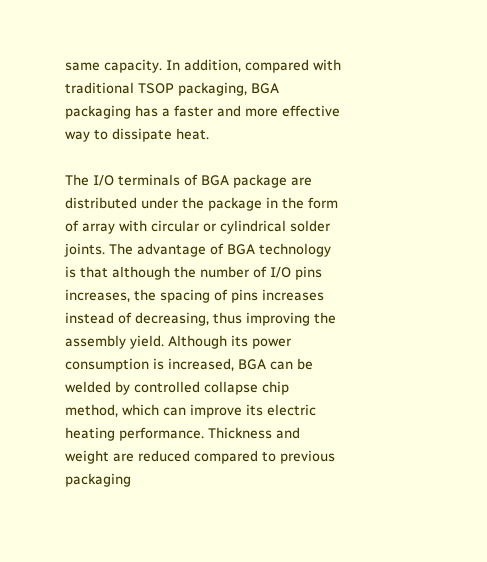same capacity. In addition, compared with traditional TSOP packaging, BGA packaging has a faster and more effective way to dissipate heat.

The I/O terminals of BGA package are distributed under the package in the form of array with circular or cylindrical solder joints. The advantage of BGA technology is that although the number of I/O pins increases, the spacing of pins increases instead of decreasing, thus improving the assembly yield. Although its power consumption is increased, BGA can be welded by controlled collapse chip method, which can improve its electric heating performance. Thickness and weight are reduced compared to previous packaging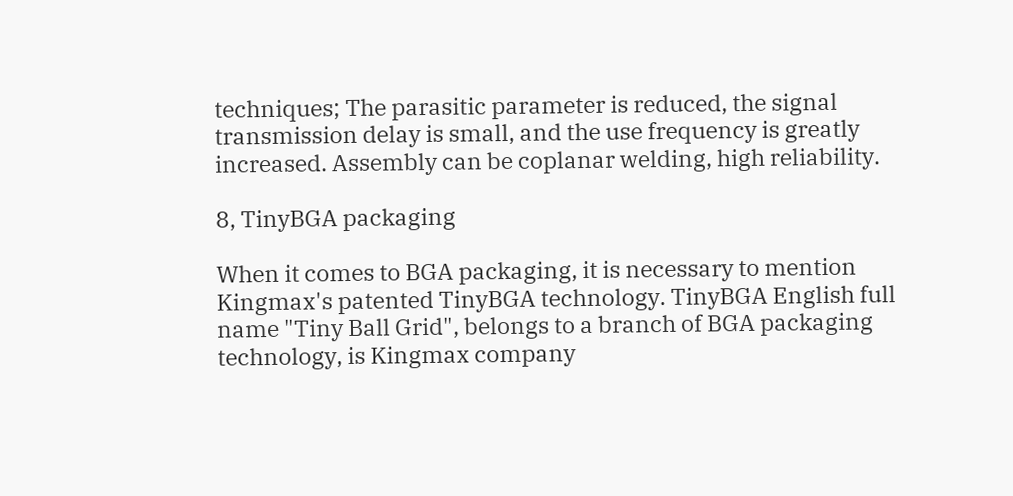techniques; The parasitic parameter is reduced, the signal transmission delay is small, and the use frequency is greatly increased. Assembly can be coplanar welding, high reliability.

8, TinyBGA packaging

When it comes to BGA packaging, it is necessary to mention Kingmax's patented TinyBGA technology. TinyBGA English full name "Tiny Ball Grid", belongs to a branch of BGA packaging technology, is Kingmax company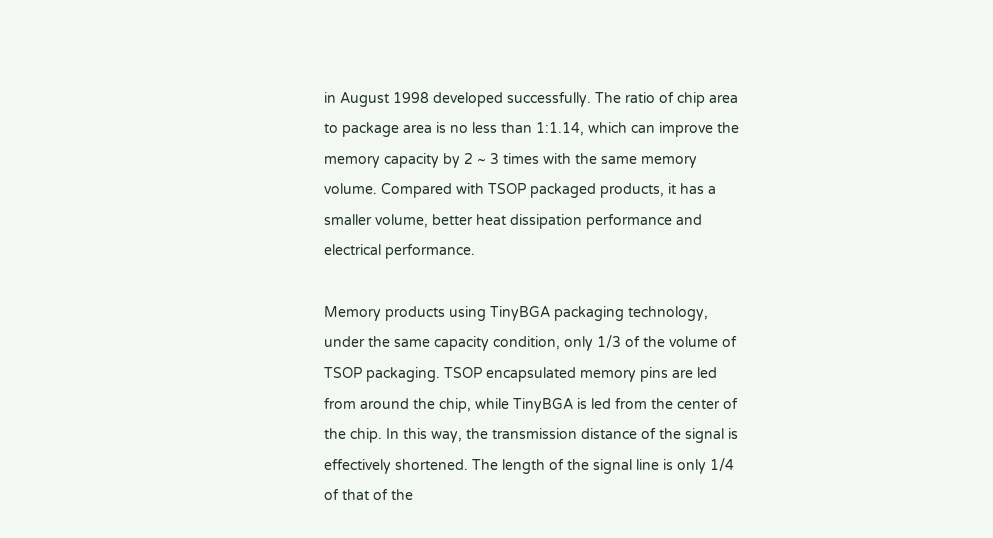in August 1998 developed successfully. The ratio of chip area to package area is no less than 1:1.14, which can improve the memory capacity by 2 ~ 3 times with the same memory volume. Compared with TSOP packaged products, it has a smaller volume, better heat dissipation performance and electrical performance.

Memory products using TinyBGA packaging technology, under the same capacity condition, only 1/3 of the volume of TSOP packaging. TSOP encapsulated memory pins are led from around the chip, while TinyBGA is led from the center of the chip. In this way, the transmission distance of the signal is effectively shortened. The length of the signal line is only 1/4 of that of the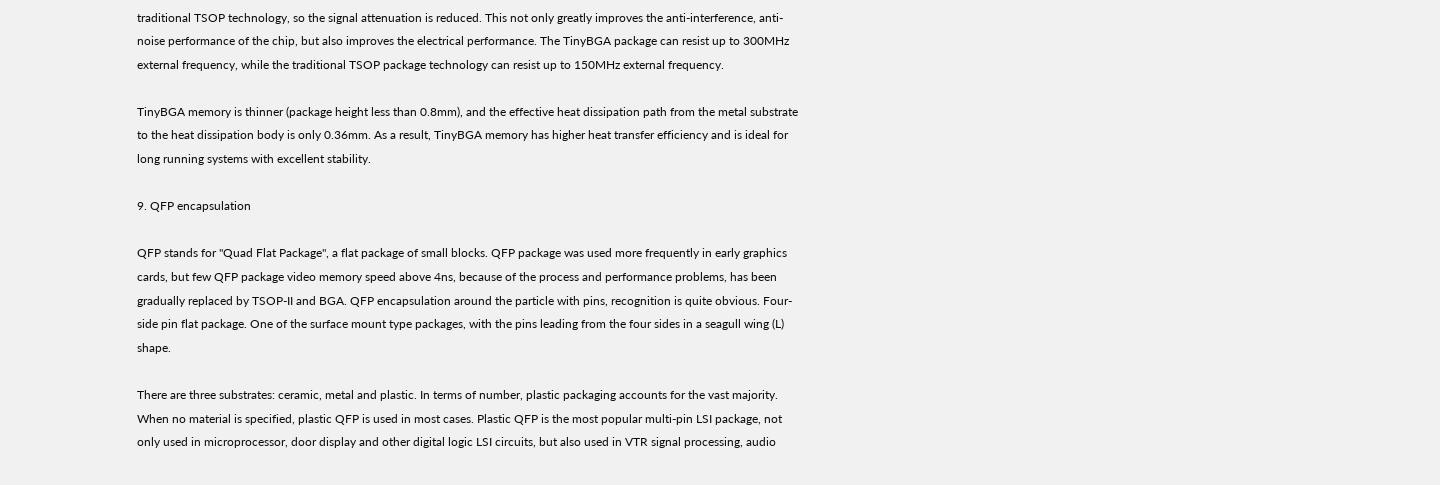traditional TSOP technology, so the signal attenuation is reduced. This not only greatly improves the anti-interference, anti-noise performance of the chip, but also improves the electrical performance. The TinyBGA package can resist up to 300MHz external frequency, while the traditional TSOP package technology can resist up to 150MHz external frequency.

TinyBGA memory is thinner (package height less than 0.8mm), and the effective heat dissipation path from the metal substrate to the heat dissipation body is only 0.36mm. As a result, TinyBGA memory has higher heat transfer efficiency and is ideal for long running systems with excellent stability.

9. QFP encapsulation

QFP stands for "Quad Flat Package", a flat package of small blocks. QFP package was used more frequently in early graphics cards, but few QFP package video memory speed above 4ns, because of the process and performance problems, has been gradually replaced by TSOP-II and BGA. QFP encapsulation around the particle with pins, recognition is quite obvious. Four-side pin flat package. One of the surface mount type packages, with the pins leading from the four sides in a seagull wing (L) shape.

There are three substrates: ceramic, metal and plastic. In terms of number, plastic packaging accounts for the vast majority. When no material is specified, plastic QFP is used in most cases. Plastic QFP is the most popular multi-pin LSI package, not only used in microprocessor, door display and other digital logic LSI circuits, but also used in VTR signal processing, audio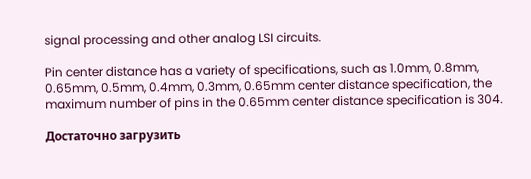signal processing and other analog LSI circuits.

Pin center distance has a variety of specifications, such as 1.0mm, 0.8mm, 0.65mm, 0.5mm, 0.4mm, 0.3mm, 0.65mm center distance specification, the maximum number of pins in the 0.65mm center distance specification is 304.

Достаточно загрузить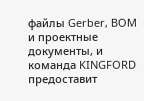файлы Gerber, BOM и проектные документы, и команда KINGFORD предоставит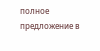полное предложение в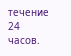течение 24 часов.